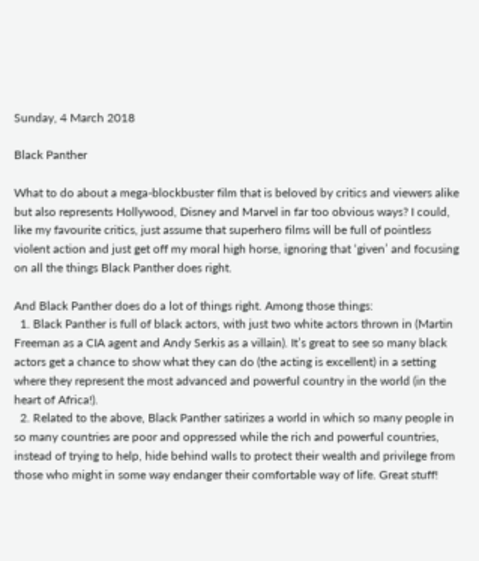Sunday, 4 March 2018

Black Panther

What to do about a mega-blockbuster film that is beloved by critics and viewers alike but also represents Hollywood, Disney and Marvel in far too obvious ways? I could, like my favourite critics, just assume that superhero films will be full of pointless violent action and just get off my moral high horse, ignoring that ‘given’ and focusing on all the things Black Panther does right.

And Black Panther does do a lot of things right. Among those things:
  1. Black Panther is full of black actors, with just two white actors thrown in (Martin Freeman as a CIA agent and Andy Serkis as a villain). It’s great to see so many black actors get a chance to show what they can do (the acting is excellent) in a setting where they represent the most advanced and powerful country in the world (in the heart of Africa!).
  2. Related to the above, Black Panther satirizes a world in which so many people in so many countries are poor and oppressed while the rich and powerful countries, instead of trying to help, hide behind walls to protect their wealth and privilege from those who might in some way endanger their comfortable way of life. Great stuff!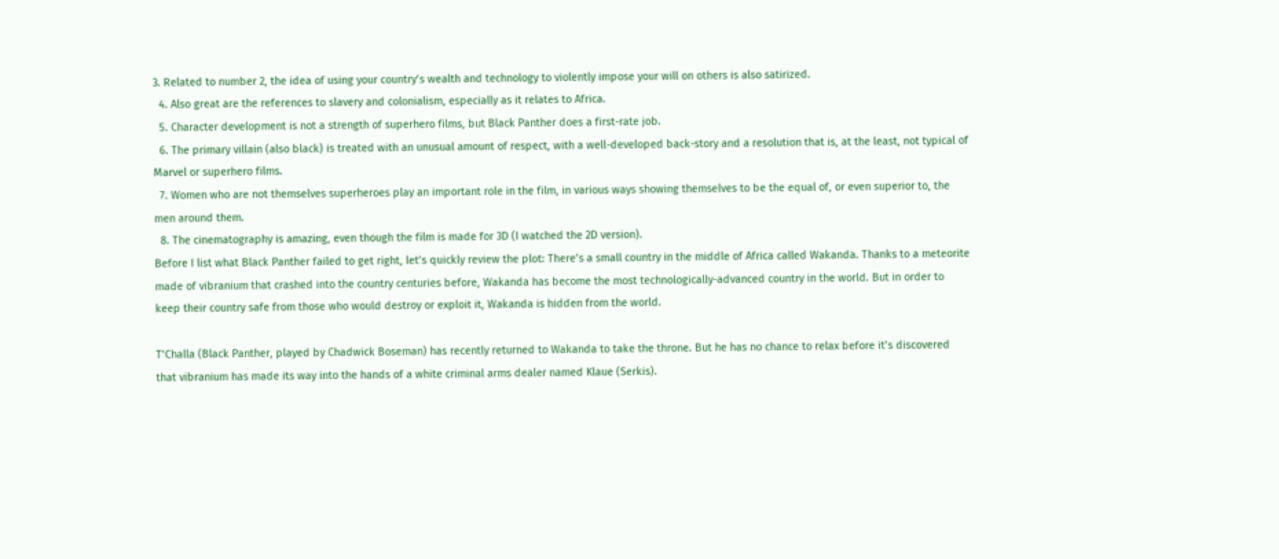3. Related to number 2, the idea of using your country’s wealth and technology to violently impose your will on others is also satirized.
  4. Also great are the references to slavery and colonialism, especially as it relates to Africa.
  5. Character development is not a strength of superhero films, but Black Panther does a first-rate job.
  6. The primary villain (also black) is treated with an unusual amount of respect, with a well-developed back-story and a resolution that is, at the least, not typical of Marvel or superhero films.
  7. Women who are not themselves superheroes play an important role in the film, in various ways showing themselves to be the equal of, or even superior to, the men around them.
  8. The cinematography is amazing, even though the film is made for 3D (I watched the 2D version).
Before I list what Black Panther failed to get right, let’s quickly review the plot: There’s a small country in the middle of Africa called Wakanda. Thanks to a meteorite made of vibranium that crashed into the country centuries before, Wakanda has become the most technologically-advanced country in the world. But in order to keep their country safe from those who would destroy or exploit it, Wakanda is hidden from the world.

T’Challa (Black Panther, played by Chadwick Boseman) has recently returned to Wakanda to take the throne. But he has no chance to relax before it’s discovered that vibranium has made its way into the hands of a white criminal arms dealer named Klaue (Serkis).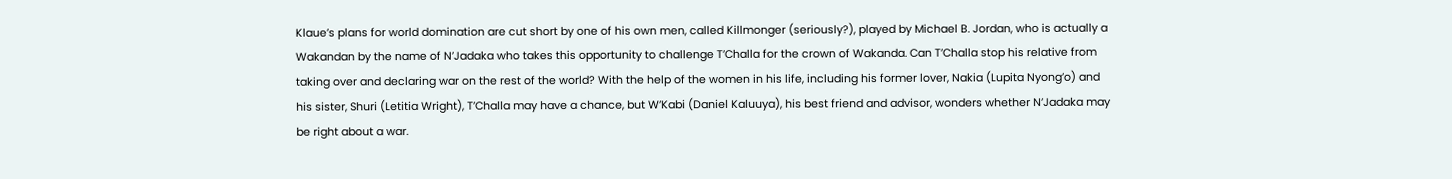Klaue’s plans for world domination are cut short by one of his own men, called Killmonger (seriously?), played by Michael B. Jordan, who is actually a Wakandan by the name of N’Jadaka who takes this opportunity to challenge T’Challa for the crown of Wakanda. Can T’Challa stop his relative from taking over and declaring war on the rest of the world? With the help of the women in his life, including his former lover, Nakia (Lupita Nyong’o) and his sister, Shuri (Letitia Wright), T’Challa may have a chance, but W’Kabi (Daniel Kaluuya), his best friend and advisor, wonders whether N’Jadaka may be right about a war.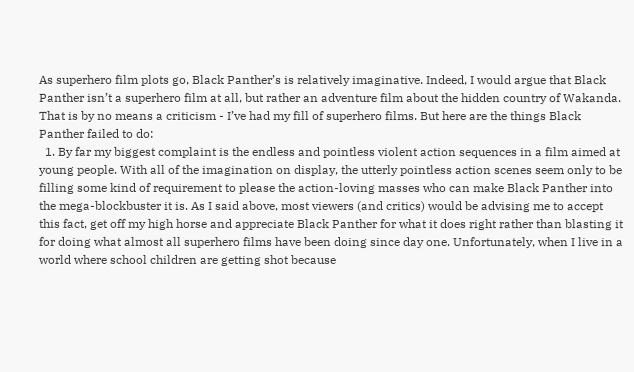As superhero film plots go, Black Panther’s is relatively imaginative. Indeed, I would argue that Black Panther isn’t a superhero film at all, but rather an adventure film about the hidden country of Wakanda. That is by no means a criticism - I’ve had my fill of superhero films. But here are the things Black Panther failed to do:
  1. By far my biggest complaint is the endless and pointless violent action sequences in a film aimed at young people. With all of the imagination on display, the utterly pointless action scenes seem only to be filling some kind of requirement to please the action-loving masses who can make Black Panther into the mega-blockbuster it is. As I said above, most viewers (and critics) would be advising me to accept this fact, get off my high horse and appreciate Black Panther for what it does right rather than blasting it for doing what almost all superhero films have been doing since day one. Unfortunately, when I live in a world where school children are getting shot because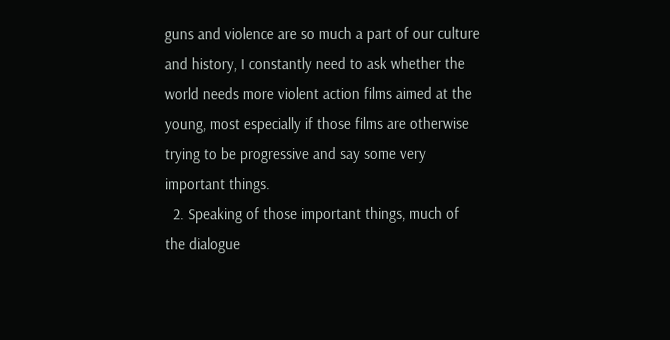guns and violence are so much a part of our culture and history, I constantly need to ask whether the world needs more violent action films aimed at the young, most especially if those films are otherwise trying to be progressive and say some very important things.
  2. Speaking of those important things, much of the dialogue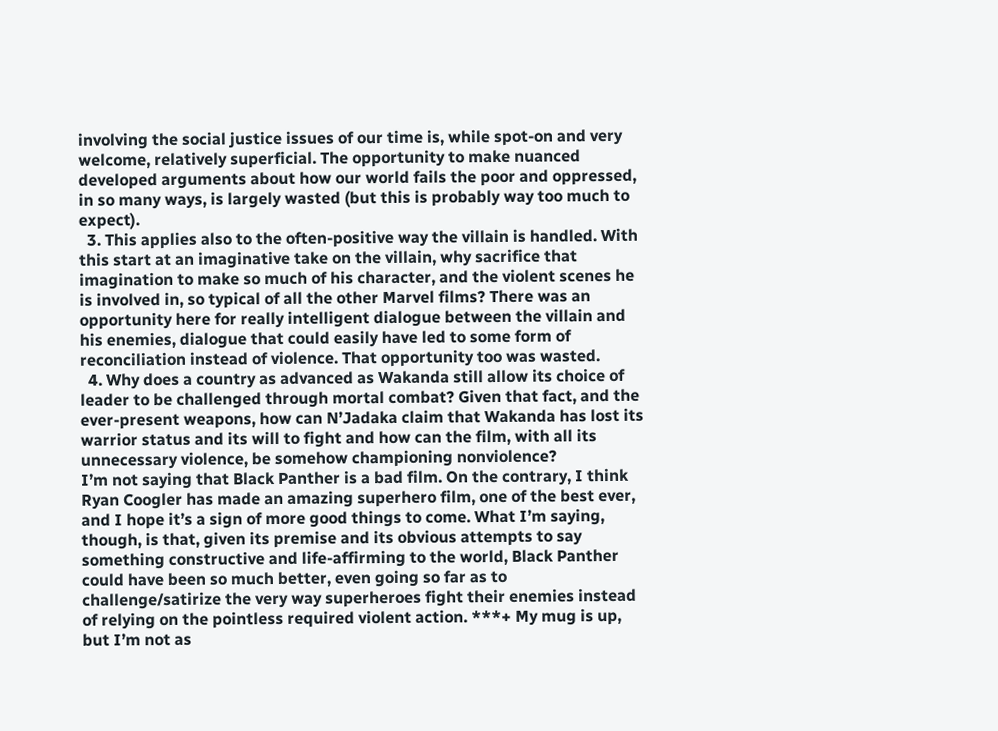involving the social justice issues of our time is, while spot-on and very welcome, relatively superficial. The opportunity to make nuanced developed arguments about how our world fails the poor and oppressed, in so many ways, is largely wasted (but this is probably way too much to expect).
  3. This applies also to the often-positive way the villain is handled. With this start at an imaginative take on the villain, why sacrifice that imagination to make so much of his character, and the violent scenes he is involved in, so typical of all the other Marvel films? There was an opportunity here for really intelligent dialogue between the villain and his enemies, dialogue that could easily have led to some form of reconciliation instead of violence. That opportunity too was wasted.
  4. Why does a country as advanced as Wakanda still allow its choice of leader to be challenged through mortal combat? Given that fact, and the ever-present weapons, how can N’Jadaka claim that Wakanda has lost its warrior status and its will to fight and how can the film, with all its unnecessary violence, be somehow championing nonviolence?
I’m not saying that Black Panther is a bad film. On the contrary, I think Ryan Coogler has made an amazing superhero film, one of the best ever, and I hope it’s a sign of more good things to come. What I’m saying, though, is that, given its premise and its obvious attempts to say something constructive and life-affirming to the world, Black Panther could have been so much better, even going so far as to challenge/satirize the very way superheroes fight their enemies instead of relying on the pointless required violent action. ***+ My mug is up, but I’m not as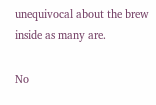unequivocal about the brew inside as many are.

No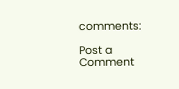comments:

Post a Comment